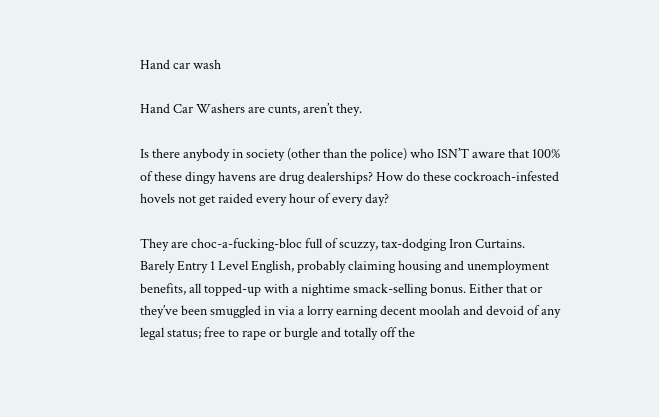Hand car wash

Hand Car Washers are cunts, aren’t they.

Is there anybody in society (other than the police) who ISN’T aware that 100% of these dingy havens are drug dealerships? How do these cockroach-infested hovels not get raided every hour of every day?

They are choc-a-fucking-bloc full of scuzzy, tax-dodging Iron Curtains. Barely Entry 1 Level English, probably claiming housing and unemployment benefits, all topped-up with a nightime smack-selling bonus. Either that or they’ve been smuggled in via a lorry earning decent moolah and devoid of any legal status; free to rape or burgle and totally off the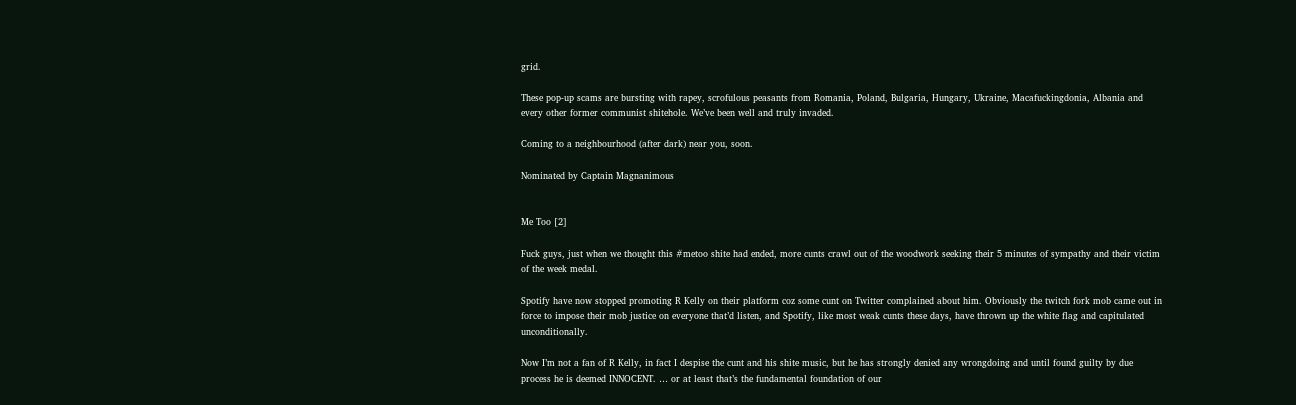grid.

These pop-up scams are bursting with rapey, scrofulous peasants from Romania, Poland, Bulgaria, Hungary, Ukraine, Macafuckingdonia, Albania and every other former communist shitehole. We’ve been well and truly invaded.

Coming to a neighbourhood (after dark) near you, soon.

Nominated by Captain Magnanimous


Me Too [2]

Fuck guys, just when we thought this #metoo shite had ended, more cunts crawl out of the woodwork seeking their 5 minutes of sympathy and their victim of the week medal.

Spotify have now stopped promoting R Kelly on their platform coz some cunt on Twitter complained about him. Obviously the twitch fork mob came out in force to impose their mob justice on everyone that’d listen, and Spotify, like most weak cunts these days, have thrown up the white flag and capitulated unconditionally.

Now I’m not a fan of R Kelly, in fact I despise the cunt and his shite music, but he has strongly denied any wrongdoing and until found guilty by due process he is deemed INNOCENT. … or at least that’s the fundamental foundation of our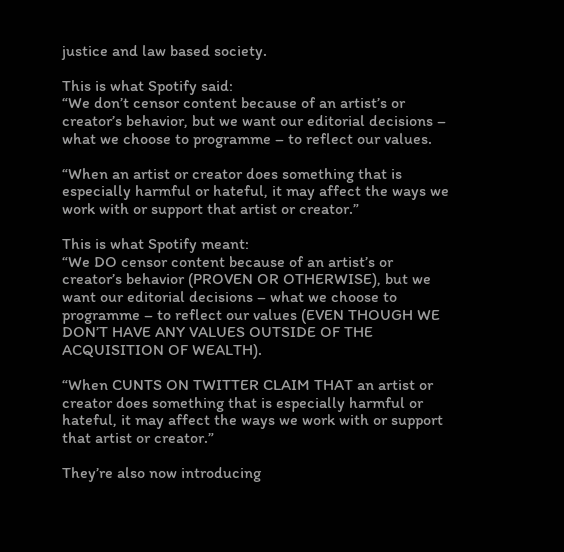justice and law based society.

This is what Spotify said:
“We don’t censor content because of an artist’s or creator’s behavior, but we want our editorial decisions – what we choose to programme – to reflect our values.

“When an artist or creator does something that is especially harmful or hateful, it may affect the ways we work with or support that artist or creator.”

This is what Spotify meant:
“We DO censor content because of an artist’s or creator’s behavior (PROVEN OR OTHERWISE), but we want our editorial decisions – what we choose to programme – to reflect our values (EVEN THOUGH WE DON’T HAVE ANY VALUES OUTSIDE OF THE ACQUISITION OF WEALTH).

“When CUNTS ON TWITTER CLAIM THAT an artist or creator does something that is especially harmful or hateful, it may affect the ways we work with or support that artist or creator.”

They’re also now introducing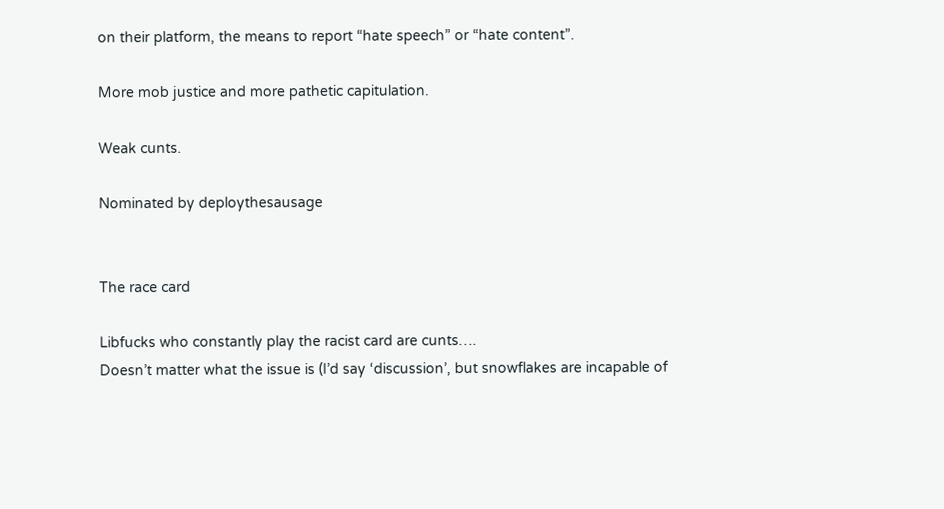on their platform, the means to report “hate speech” or “hate content”.

More mob justice and more pathetic capitulation.

Weak cunts.

Nominated by deploythesausage


The race card

Libfucks who constantly play the racist card are cunts….
Doesn’t matter what the issue is (I’d say ‘discussion’, but snowflakes are incapable of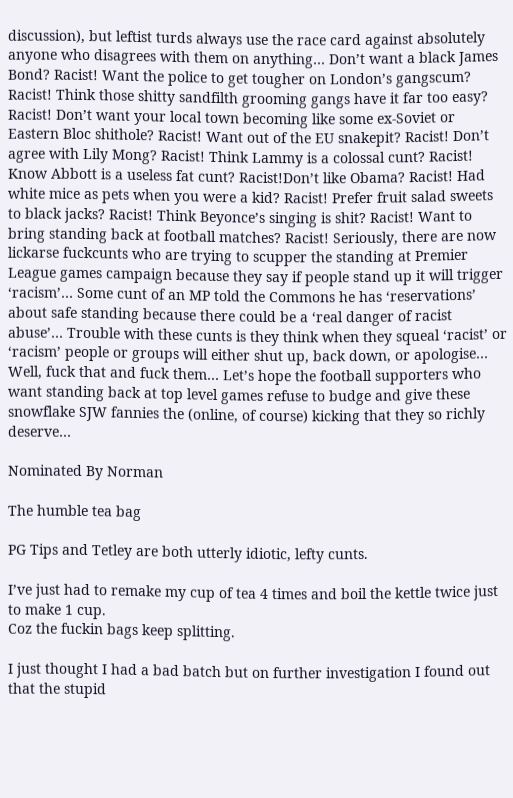discussion), but leftist turds always use the race card against absolutely anyone who disagrees with them on anything… Don’t want a black James Bond? Racist! Want the police to get tougher on London’s gangscum? Racist! Think those shitty sandfilth grooming gangs have it far too easy? Racist! Don’t want your local town becoming like some ex-Soviet or Eastern Bloc shithole? Racist! Want out of the EU snakepit? Racist! Don’t agree with Lily Mong? Racist! Think Lammy is a colossal cunt? Racist! Know Abbott is a useless fat cunt? Racist!Don’t like Obama? Racist! Had white mice as pets when you were a kid? Racist! Prefer fruit salad sweets to black jacks? Racist! Think Beyonce’s singing is shit? Racist! Want to bring standing back at football matches? Racist! Seriously, there are now lickarse fuckcunts who are trying to scupper the standing at Premier League games campaign because they say if people stand up it will trigger ‘racism’… Some cunt of an MP told the Commons he has ‘reservations’ about safe standing because there could be a ‘real danger of racist abuse’… Trouble with these cunts is they think when they squeal ‘racist’ or ‘racism’ people or groups will either shut up, back down, or apologise… Well, fuck that and fuck them… Let’s hope the football supporters who want standing back at top level games refuse to budge and give these snowflake SJW fannies the (online, of course) kicking that they so richly deserve…

Nominated By Norman

The humble tea bag

PG Tips and Tetley are both utterly idiotic, lefty cunts.

I’ve just had to remake my cup of tea 4 times and boil the kettle twice just to make 1 cup.
Coz the fuckin bags keep splitting.

I just thought I had a bad batch but on further investigation I found out that the stupid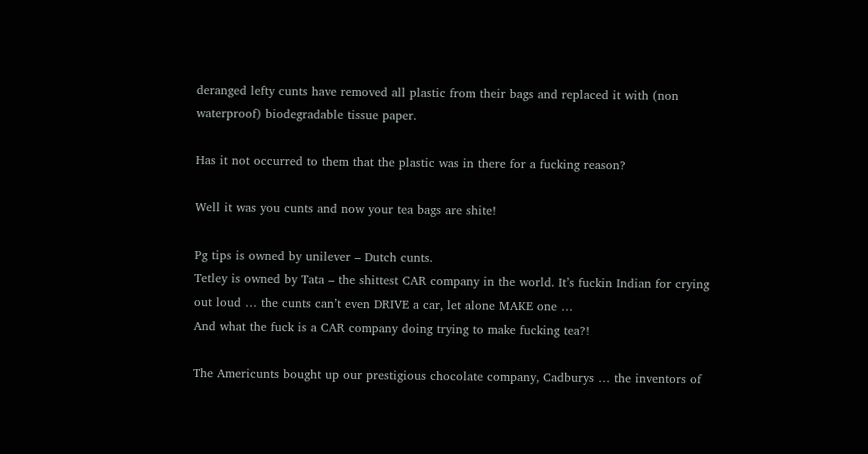deranged lefty cunts have removed all plastic from their bags and replaced it with (non waterproof) biodegradable tissue paper.

Has it not occurred to them that the plastic was in there for a fucking reason?

Well it was you cunts and now your tea bags are shite!

Pg tips is owned by unilever – Dutch cunts.
Tetley is owned by Tata – the shittest CAR company in the world. It’s fuckin Indian for crying out loud … the cunts can’t even DRIVE a car, let alone MAKE one …
And what the fuck is a CAR company doing trying to make fucking tea?!

The Americunts bought up our prestigious chocolate company, Cadburys … the inventors of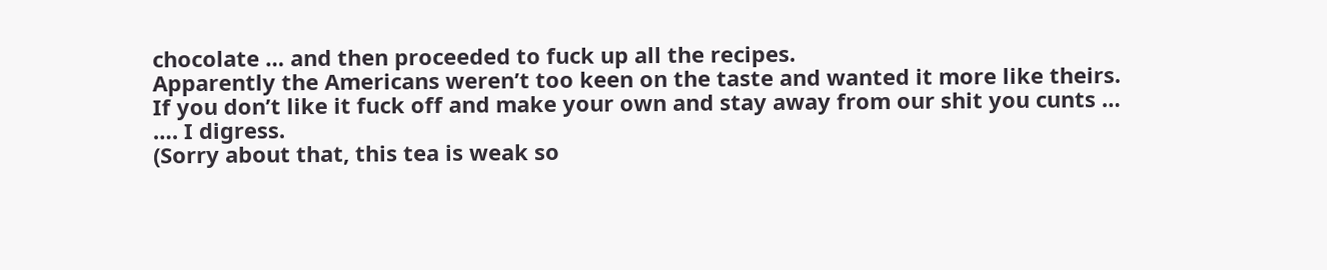chocolate … and then proceeded to fuck up all the recipes.
Apparently the Americans weren’t too keen on the taste and wanted it more like theirs.
If you don’t like it fuck off and make your own and stay away from our shit you cunts …
…. I digress.
(Sorry about that, this tea is weak so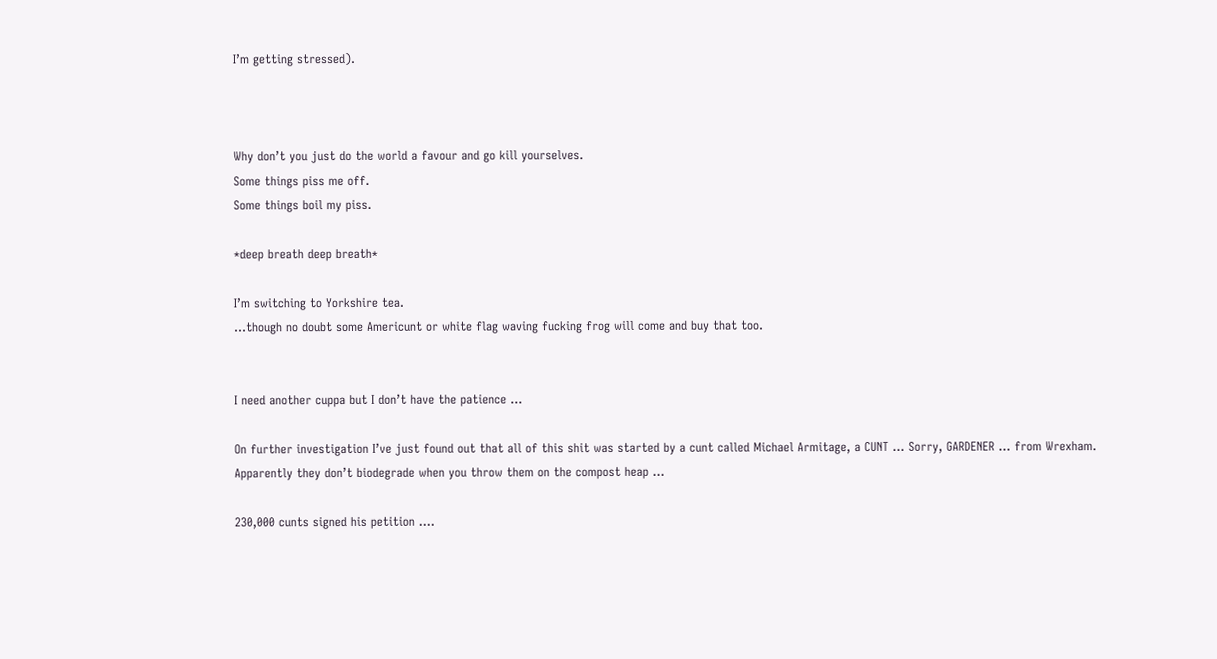I’m getting stressed).



Why don’t you just do the world a favour and go kill yourselves.
Some things piss me off.
Some things boil my piss.

*deep breath deep breath*

I’m switching to Yorkshire tea.
…though no doubt some Americunt or white flag waving fucking frog will come and buy that too.


I need another cuppa but I don’t have the patience …

On further investigation I’ve just found out that all of this shit was started by a cunt called Michael Armitage, a CUNT … Sorry, GARDENER … from Wrexham.
Apparently they don’t biodegrade when you throw them on the compost heap …

230,000 cunts signed his petition ….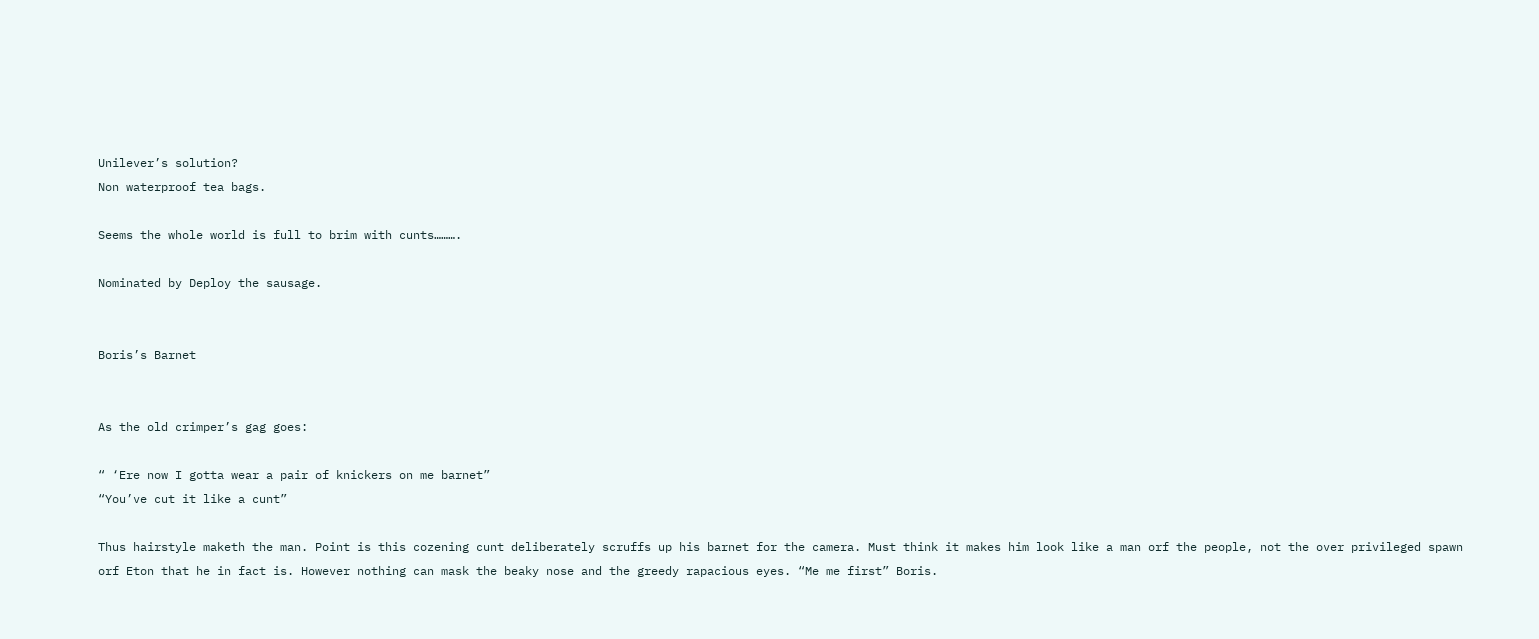Unilever’s solution?
Non waterproof tea bags.

Seems the whole world is full to brim with cunts……….

Nominated by Deploy the sausage.


Boris’s Barnet


As the old crimper’s gag goes:

“ ‘Ere now I gotta wear a pair of knickers on me barnet”
“You’ve cut it like a cunt”

Thus hairstyle maketh the man. Point is this cozening cunt deliberately scruffs up his barnet for the camera. Must think it makes him look like a man orf the people, not the over privileged spawn orf Eton that he in fact is. However nothing can mask the beaky nose and the greedy rapacious eyes. “Me me first” Boris.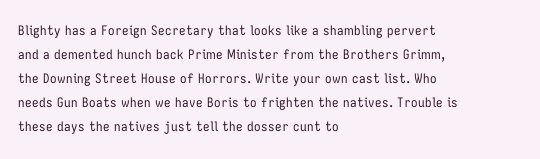Blighty has a Foreign Secretary that looks like a shambling pervert and a demented hunch back Prime Minister from the Brothers Grimm, the Downing Street House of Horrors. Write your own cast list. Who needs Gun Boats when we have Boris to frighten the natives. Trouble is these days the natives just tell the dosser cunt to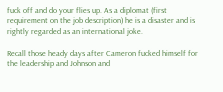fuck off and do your flies up. As a diplomat (first requirement on the job description) he is a disaster and is rightly regarded as an international joke.

Recall those heady days after Cameron fucked himself for the leadership and Johnson and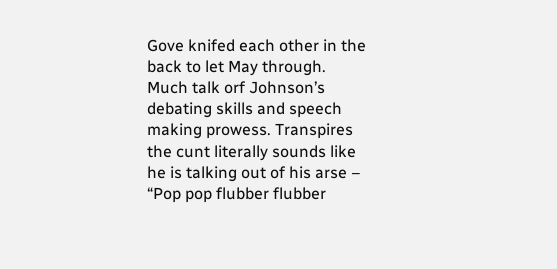Gove knifed each other in the back to let May through. Much talk orf Johnson’s debating skills and speech making prowess. Transpires the cunt literally sounds like he is talking out of his arse – “Pop pop flubber flubber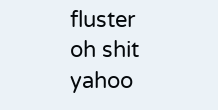fluster oh shit yahoo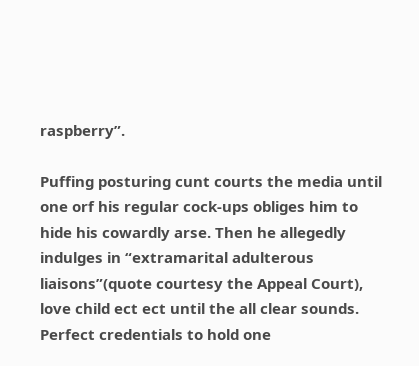raspberry”.

Puffing posturing cunt courts the media until one orf his regular cock-ups obliges him to hide his cowardly arse. Then he allegedly indulges in “extramarital adulterous liaisons”(quote courtesy the Appeal Court), love child ect ect until the all clear sounds. Perfect credentials to hold one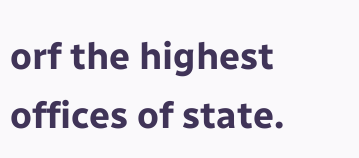orf the highest offices of state.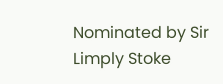Nominated by Sir Limply Stoke